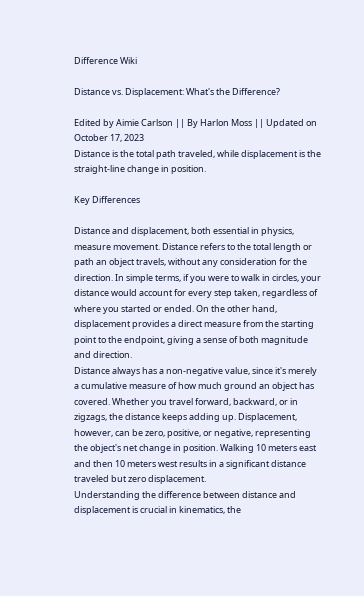Difference Wiki

Distance vs. Displacement: What's the Difference?

Edited by Aimie Carlson || By Harlon Moss || Updated on October 17, 2023
Distance is the total path traveled, while displacement is the straight-line change in position.

Key Differences

Distance and displacement, both essential in physics, measure movement. Distance refers to the total length or path an object travels, without any consideration for the direction. In simple terms, if you were to walk in circles, your distance would account for every step taken, regardless of where you started or ended. On the other hand, displacement provides a direct measure from the starting point to the endpoint, giving a sense of both magnitude and direction.
Distance always has a non-negative value, since it's merely a cumulative measure of how much ground an object has covered. Whether you travel forward, backward, or in zigzags, the distance keeps adding up. Displacement, however, can be zero, positive, or negative, representing the object's net change in position. Walking 10 meters east and then 10 meters west results in a significant distance traveled but zero displacement.
Understanding the difference between distance and displacement is crucial in kinematics, the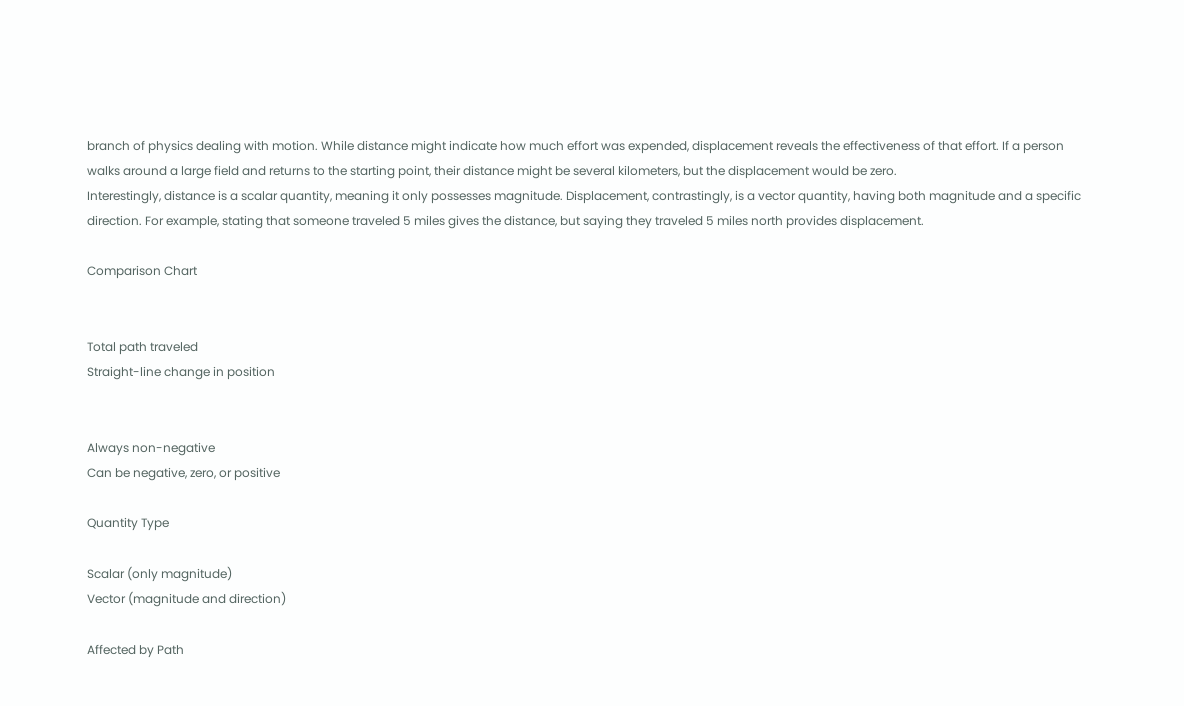branch of physics dealing with motion. While distance might indicate how much effort was expended, displacement reveals the effectiveness of that effort. If a person walks around a large field and returns to the starting point, their distance might be several kilometers, but the displacement would be zero.
Interestingly, distance is a scalar quantity, meaning it only possesses magnitude. Displacement, contrastingly, is a vector quantity, having both magnitude and a specific direction. For example, stating that someone traveled 5 miles gives the distance, but saying they traveled 5 miles north provides displacement.

Comparison Chart


Total path traveled
Straight-line change in position


Always non-negative
Can be negative, zero, or positive

Quantity Type

Scalar (only magnitude)
Vector (magnitude and direction)

Affected by Path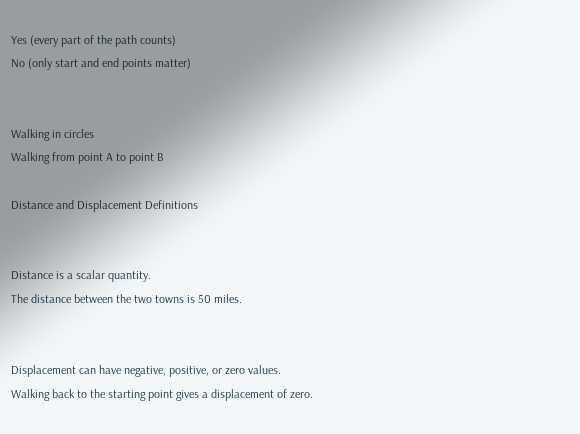Yes (every part of the path counts)
No (only start and end points matter)


Walking in circles
Walking from point A to point B

Distance and Displacement Definitions


Distance is a scalar quantity.
The distance between the two towns is 50 miles.


Displacement can have negative, positive, or zero values.
Walking back to the starting point gives a displacement of zero.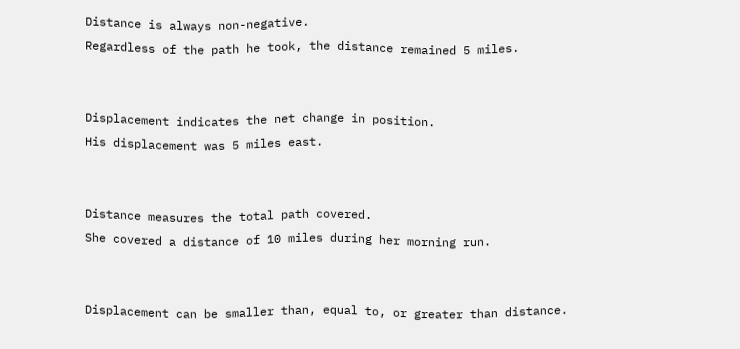Distance is always non-negative.
Regardless of the path he took, the distance remained 5 miles.


Displacement indicates the net change in position.
His displacement was 5 miles east.


Distance measures the total path covered.
She covered a distance of 10 miles during her morning run.


Displacement can be smaller than, equal to, or greater than distance.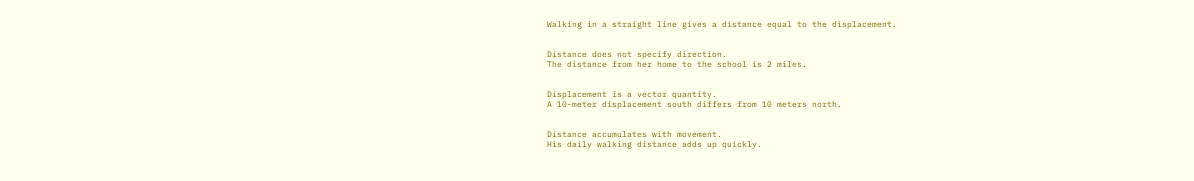Walking in a straight line gives a distance equal to the displacement.


Distance does not specify direction.
The distance from her home to the school is 2 miles.


Displacement is a vector quantity.
A 10-meter displacement south differs from 10 meters north.


Distance accumulates with movement.
His daily walking distance adds up quickly.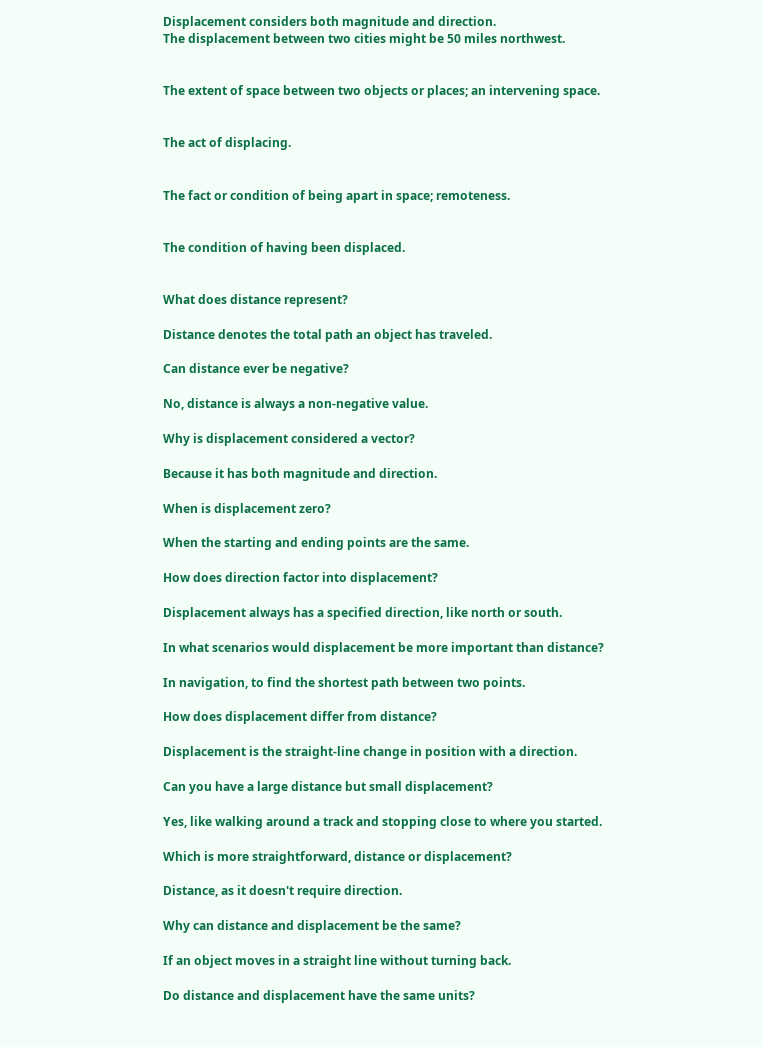Displacement considers both magnitude and direction.
The displacement between two cities might be 50 miles northwest.


The extent of space between two objects or places; an intervening space.


The act of displacing.


The fact or condition of being apart in space; remoteness.


The condition of having been displaced.


What does distance represent?

Distance denotes the total path an object has traveled.

Can distance ever be negative?

No, distance is always a non-negative value.

Why is displacement considered a vector?

Because it has both magnitude and direction.

When is displacement zero?

When the starting and ending points are the same.

How does direction factor into displacement?

Displacement always has a specified direction, like north or south.

In what scenarios would displacement be more important than distance?

In navigation, to find the shortest path between two points.

How does displacement differ from distance?

Displacement is the straight-line change in position with a direction.

Can you have a large distance but small displacement?

Yes, like walking around a track and stopping close to where you started.

Which is more straightforward, distance or displacement?

Distance, as it doesn't require direction.

Why can distance and displacement be the same?

If an object moves in a straight line without turning back.

Do distance and displacement have the same units?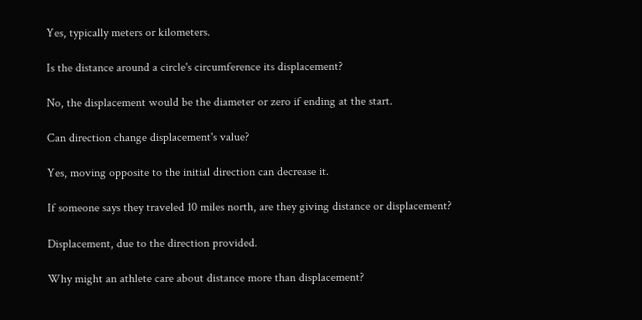Yes, typically meters or kilometers.

Is the distance around a circle's circumference its displacement?

No, the displacement would be the diameter or zero if ending at the start.

Can direction change displacement's value?

Yes, moving opposite to the initial direction can decrease it.

If someone says they traveled 10 miles north, are they giving distance or displacement?

Displacement, due to the direction provided.

Why might an athlete care about distance more than displacement?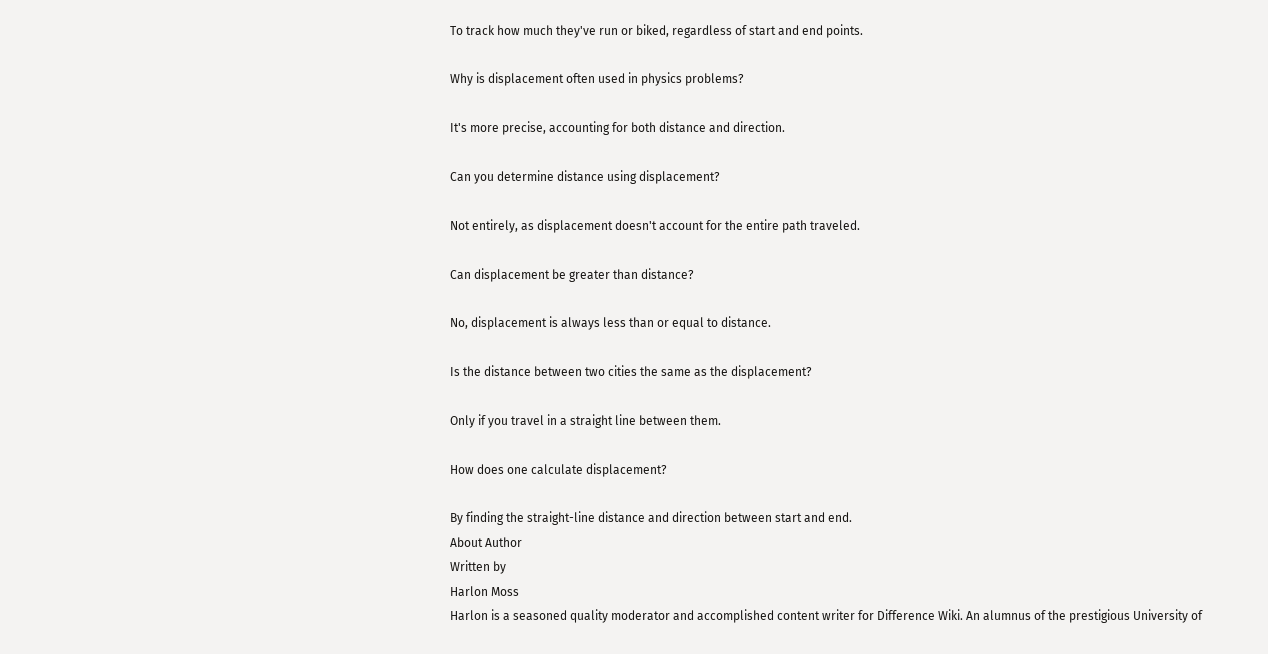To track how much they've run or biked, regardless of start and end points.

Why is displacement often used in physics problems?

It's more precise, accounting for both distance and direction.

Can you determine distance using displacement?

Not entirely, as displacement doesn't account for the entire path traveled.

Can displacement be greater than distance?

No, displacement is always less than or equal to distance.

Is the distance between two cities the same as the displacement?

Only if you travel in a straight line between them.

How does one calculate displacement?

By finding the straight-line distance and direction between start and end.
About Author
Written by
Harlon Moss
Harlon is a seasoned quality moderator and accomplished content writer for Difference Wiki. An alumnus of the prestigious University of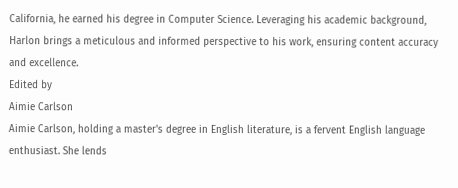California, he earned his degree in Computer Science. Leveraging his academic background, Harlon brings a meticulous and informed perspective to his work, ensuring content accuracy and excellence.
Edited by
Aimie Carlson
Aimie Carlson, holding a master's degree in English literature, is a fervent English language enthusiast. She lends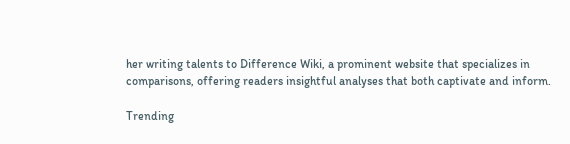her writing talents to Difference Wiki, a prominent website that specializes in comparisons, offering readers insightful analyses that both captivate and inform.

Trending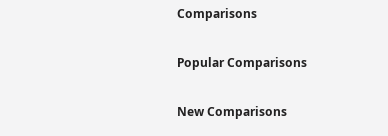Comparisons

Popular Comparisons

New Comparisons